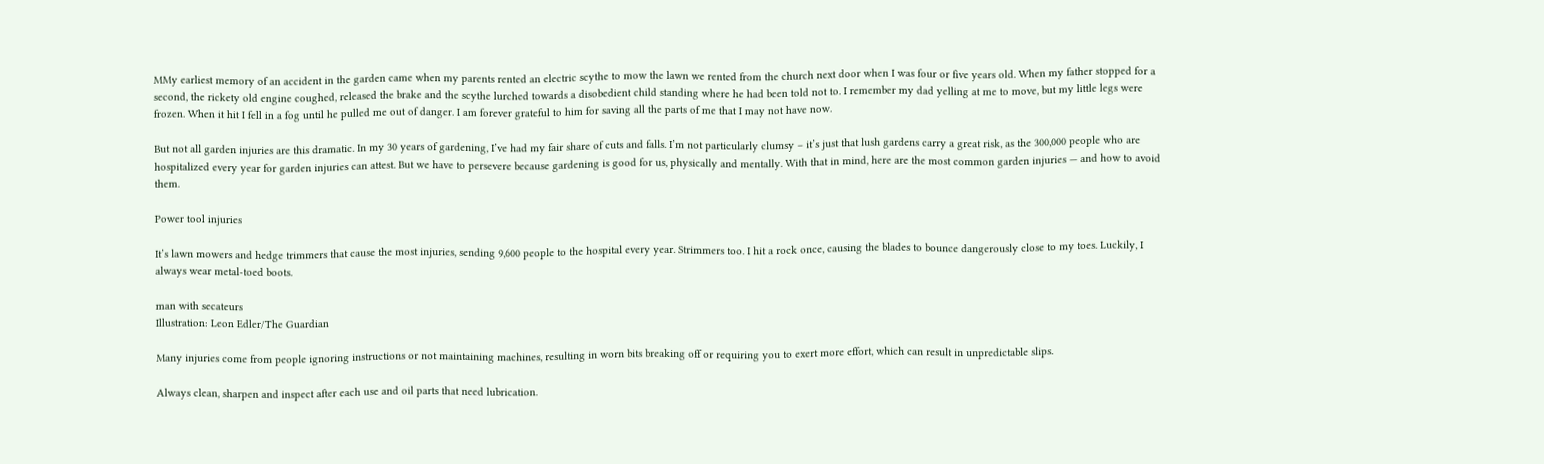MMy earliest memory of an accident in the garden came when my parents rented an electric scythe to mow the lawn we rented from the church next door when I was four or five years old. When my father stopped for a second, the rickety old engine coughed, released the brake and the scythe lurched towards a disobedient child standing where he had been told not to. I remember my dad yelling at me to move, but my little legs were frozen. When it hit I fell in a fog until he pulled me out of danger. I am forever grateful to him for saving all the parts of me that I may not have now.

But not all garden injuries are this dramatic. In my 30 years of gardening, I’ve had my fair share of cuts and falls. I’m not particularly clumsy – it’s just that lush gardens carry a great risk, as the 300,000 people who are hospitalized every year for garden injuries can attest. But we have to persevere because gardening is good for us, physically and mentally. With that in mind, here are the most common garden injuries — and how to avoid them.

Power tool injuries

It’s lawn mowers and hedge trimmers that cause the most injuries, sending 9,600 people to the hospital every year. Strimmers too. I hit a rock once, causing the blades to bounce dangerously close to my toes. Luckily, I always wear metal-toed boots.

man with secateurs
Illustration: Leon Edler/The Guardian

Many injuries come from people ignoring instructions or not maintaining machines, resulting in worn bits breaking off or requiring you to exert more effort, which can result in unpredictable slips.

Always clean, sharpen and inspect after each use and oil parts that need lubrication.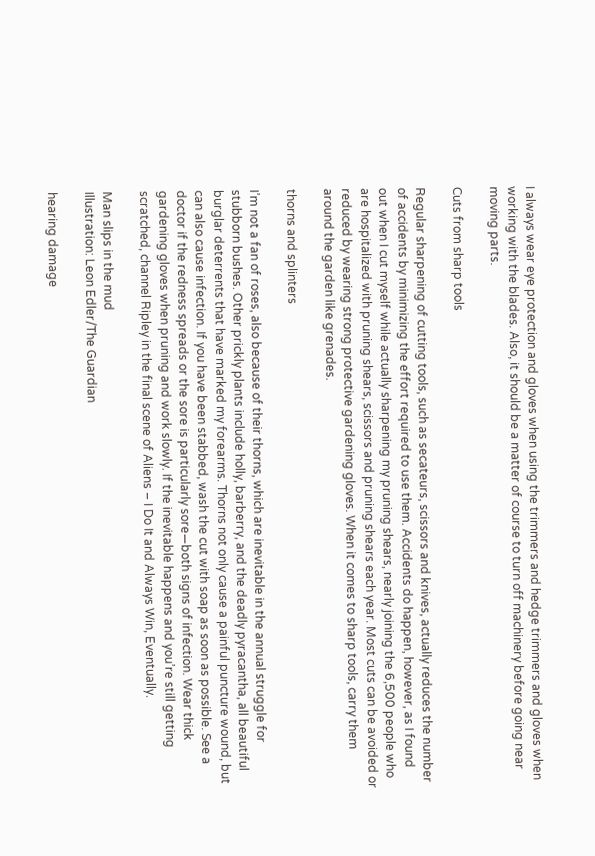I always wear eye protection and gloves when using the trimmers and hedge trimmers and gloves when working with the blades. Also, it should be a matter of course to turn off machinery before going near moving parts.

Cuts from sharp tools

Regular sharpening of cutting tools, such as secateurs, scissors and knives, actually reduces the number of accidents by minimizing the effort required to use them. Accidents do happen, however, as I found out when I cut myself while actually sharpening my pruning shears, nearly joining the 6,500 people who are hospitalized with pruning shears, scissors and pruning shears each year. Most cuts can be avoided or reduced by wearing strong protective gardening gloves. When it comes to sharp tools, carry them around the garden like grenades.

thorns and splinters

I’m not a fan of roses, also because of their thorns, which are inevitable in the annual struggle for stubborn bushes. Other prickly plants include holly, barberry, and the deadly pyracantha, all beautiful burglar deterrents that have marked my forearms. Thorns not only cause a painful puncture wound, but can also cause infection. If you have been stabbed, wash the cut with soap as soon as possible. See a doctor if the redness spreads or the sore is particularly sore—both signs of infection. Wear thick gardening gloves when pruning and work slowly. If the inevitable happens and you’re still getting scratched, channel Ripley in the final scene of Aliens – I Do It and Always Win, Eventually.

Man slips in the mud
Illustration: Leon Edler/The Guardian

hearing damage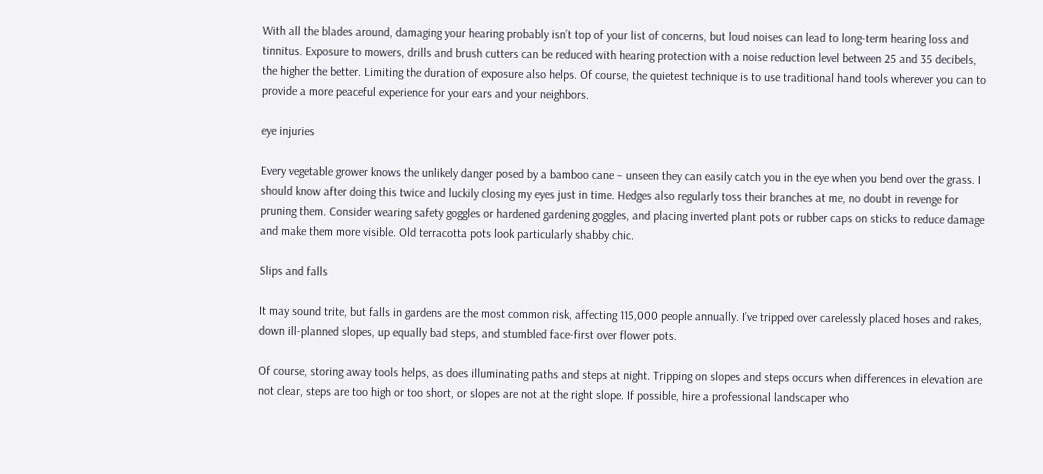With all the blades around, damaging your hearing probably isn’t top of your list of concerns, but loud noises can lead to long-term hearing loss and tinnitus. Exposure to mowers, drills and brush cutters can be reduced with hearing protection with a noise reduction level between 25 and 35 decibels, the higher the better. Limiting the duration of exposure also helps. Of course, the quietest technique is to use traditional hand tools wherever you can to provide a more peaceful experience for your ears and your neighbors.

eye injuries

Every vegetable grower knows the unlikely danger posed by a bamboo cane – unseen they can easily catch you in the eye when you bend over the grass. I should know after doing this twice and luckily closing my eyes just in time. Hedges also regularly toss their branches at me, no doubt in revenge for pruning them. Consider wearing safety goggles or hardened gardening goggles, and placing inverted plant pots or rubber caps on sticks to reduce damage and make them more visible. Old terracotta pots look particularly shabby chic.

Slips and falls

It may sound trite, but falls in gardens are the most common risk, affecting 115,000 people annually. I’ve tripped over carelessly placed hoses and rakes, down ill-planned slopes, up equally bad steps, and stumbled face-first over flower pots.

Of course, storing away tools helps, as does illuminating paths and steps at night. Tripping on slopes and steps occurs when differences in elevation are not clear, steps are too high or too short, or slopes are not at the right slope. If possible, hire a professional landscaper who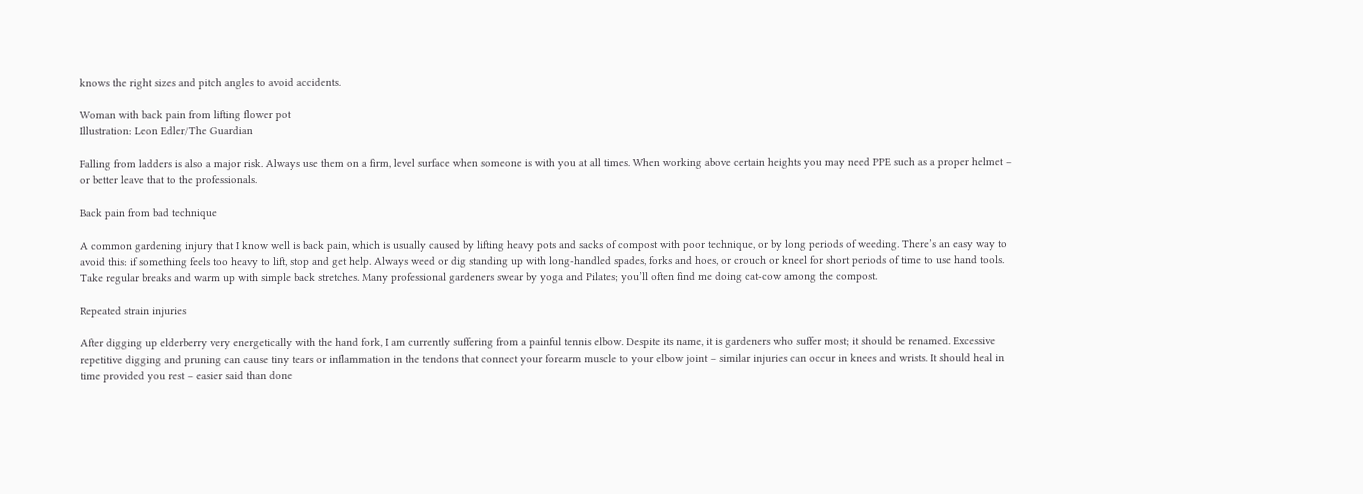knows the right sizes and pitch angles to avoid accidents.

Woman with back pain from lifting flower pot
Illustration: Leon Edler/The Guardian

Falling from ladders is also a major risk. Always use them on a firm, level surface when someone is with you at all times. When working above certain heights you may need PPE such as a proper helmet – or better leave that to the professionals.

Back pain from bad technique

A common gardening injury that I know well is back pain, which is usually caused by lifting heavy pots and sacks of compost with poor technique, or by long periods of weeding. There’s an easy way to avoid this: if something feels too heavy to lift, stop and get help. Always weed or dig standing up with long-handled spades, forks and hoes, or crouch or kneel for short periods of time to use hand tools. Take regular breaks and warm up with simple back stretches. Many professional gardeners swear by yoga and Pilates; you’ll often find me doing cat-cow among the compost.

Repeated strain injuries

After digging up elderberry very energetically with the hand fork, I am currently suffering from a painful tennis elbow. Despite its name, it is gardeners who suffer most; it should be renamed. Excessive repetitive digging and pruning can cause tiny tears or inflammation in the tendons that connect your forearm muscle to your elbow joint – similar injuries can occur in knees and wrists. It should heal in time provided you rest – easier said than done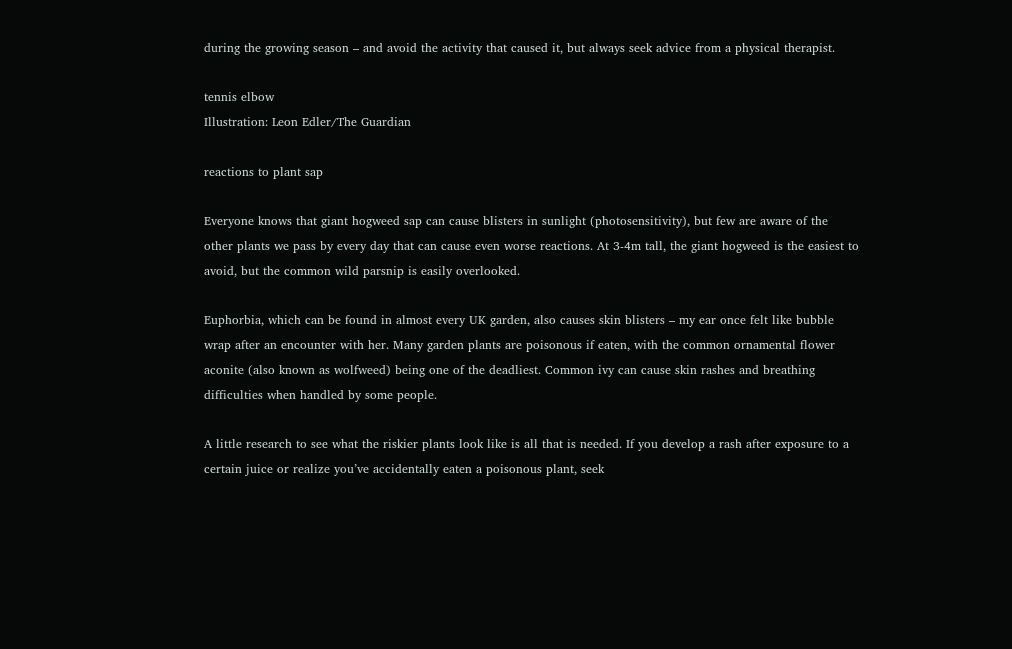during the growing season – and avoid the activity that caused it, but always seek advice from a physical therapist.

tennis elbow
Illustration: Leon Edler/The Guardian

reactions to plant sap

Everyone knows that giant hogweed sap can cause blisters in sunlight (photosensitivity), but few are aware of the other plants we pass by every day that can cause even worse reactions. At 3-4m tall, the giant hogweed is the easiest to avoid, but the common wild parsnip is easily overlooked.

Euphorbia, which can be found in almost every UK garden, also causes skin blisters – my ear once felt like bubble wrap after an encounter with her. Many garden plants are poisonous if eaten, with the common ornamental flower aconite (also known as wolfweed) being one of the deadliest. Common ivy can cause skin rashes and breathing difficulties when handled by some people.

A little research to see what the riskier plants look like is all that is needed. If you develop a rash after exposure to a certain juice or realize you’ve accidentally eaten a poisonous plant, seek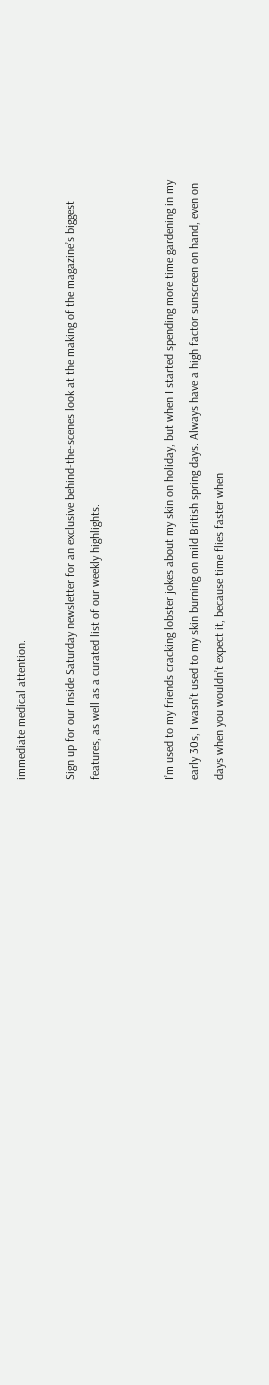immediate medical attention.

Sign up for our Inside Saturday newsletter for an exclusive behind-the-scenes look at the making of the magazine’s biggest features, as well as a curated list of our weekly highlights.


I’m used to my friends cracking lobster jokes about my skin on holiday, but when I started spending more time gardening in my early 30s, I wasn’t used to my skin burning on mild British spring days. Always have a high factor sunscreen on hand, even on days when you wouldn’t expect it, because time flies faster when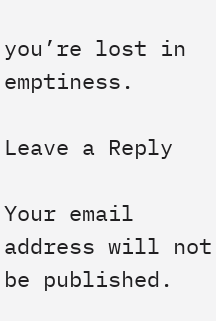you’re lost in emptiness.

Leave a Reply

Your email address will not be published.